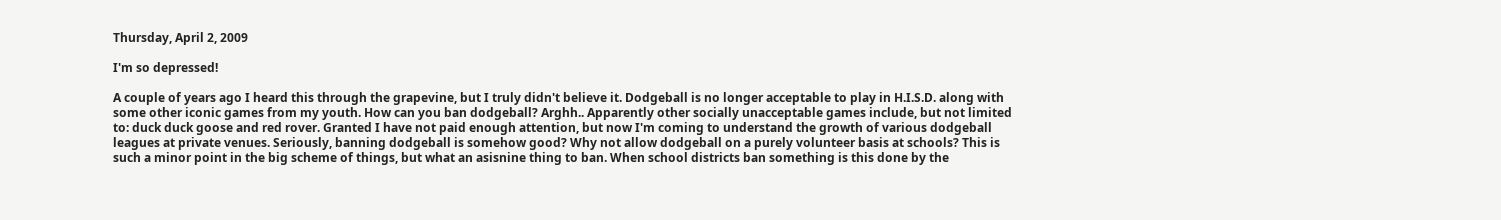Thursday, April 2, 2009

I'm so depressed!

A couple of years ago I heard this through the grapevine, but I truly didn't believe it. Dodgeball is no longer acceptable to play in H.I.S.D. along with some other iconic games from my youth. How can you ban dodgeball? Arghh.. Apparently other socially unacceptable games include, but not limited to: duck duck goose and red rover. Granted I have not paid enough attention, but now I'm coming to understand the growth of various dodgeball leagues at private venues. Seriously, banning dodgeball is somehow good? Why not allow dodgeball on a purely volunteer basis at schools? This is such a minor point in the big scheme of things, but what an asisnine thing to ban. When school districts ban something is this done by the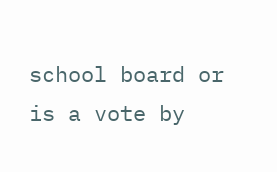school board or is a vote by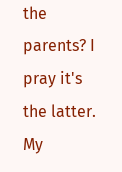the parents? I pray it's the latter. My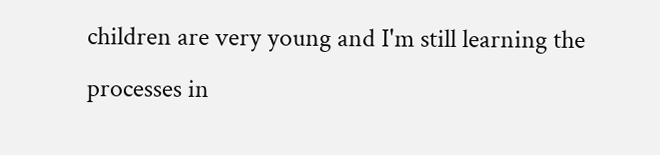children are very young and I'm still learning the processes in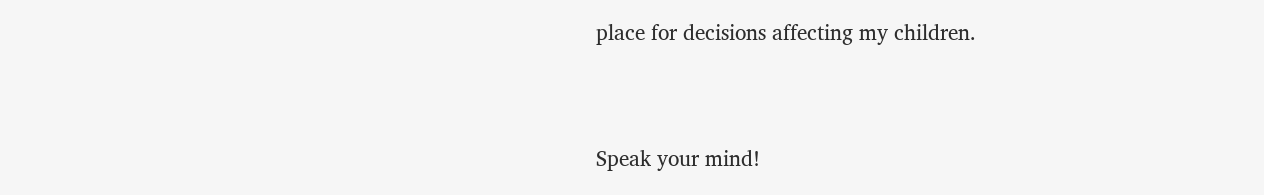place for decisions affecting my children.



Speak your mind!